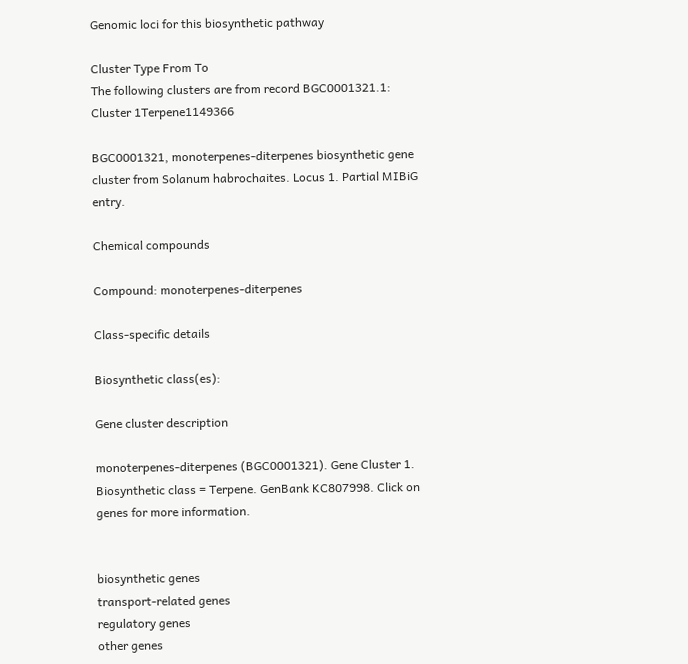Genomic loci for this biosynthetic pathway

Cluster Type From To
The following clusters are from record BGC0001321.1:
Cluster 1Terpene1149366

BGC0001321, monoterpenes-diterpenes biosynthetic gene cluster from Solanum habrochaites. Locus 1. Partial MIBiG entry.

Chemical compounds

Compound: monoterpenes-diterpenes

Class-specific details

Biosynthetic class(es):

Gene cluster description

monoterpenes-diterpenes (BGC0001321). Gene Cluster 1. Biosynthetic class = Terpene. GenBank KC807998. Click on genes for more information.


biosynthetic genes
transport-related genes
regulatory genes
other genes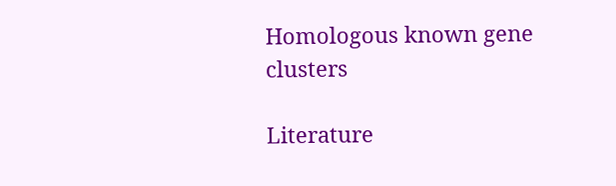Homologous known gene clusters

Literature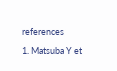references

1. Matsuba Y et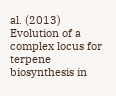al. (2013) Evolution of a complex locus for terpene biosynthesis in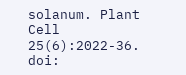solanum. Plant Cell 25(6):2022-36. doi: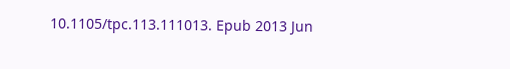10.1105/tpc.113.111013. Epub 2013 Jun